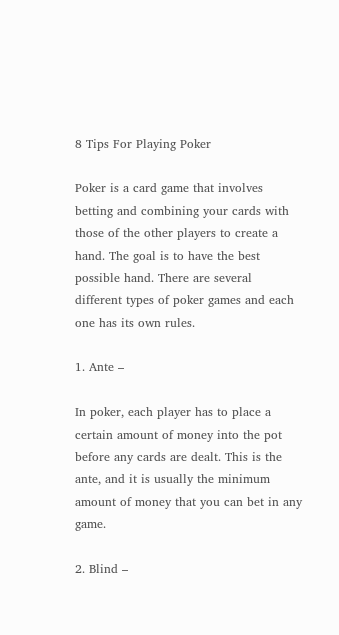8 Tips For Playing Poker

Poker is a card game that involves betting and combining your cards with those of the other players to create a hand. The goal is to have the best possible hand. There are several different types of poker games and each one has its own rules.

1. Ante –

In poker, each player has to place a certain amount of money into the pot before any cards are dealt. This is the ante, and it is usually the minimum amount of money that you can bet in any game.

2. Blind –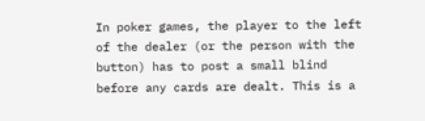In poker games, the player to the left of the dealer (or the person with the button) has to post a small blind before any cards are dealt. This is a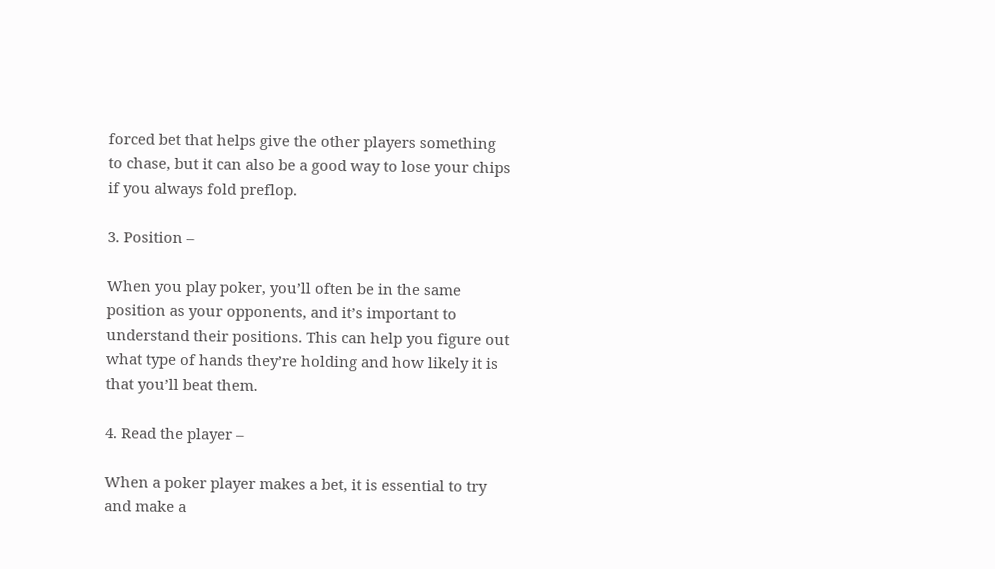forced bet that helps give the other players something to chase, but it can also be a good way to lose your chips if you always fold preflop.

3. Position –

When you play poker, you’ll often be in the same position as your opponents, and it’s important to understand their positions. This can help you figure out what type of hands they’re holding and how likely it is that you’ll beat them.

4. Read the player –

When a poker player makes a bet, it is essential to try and make a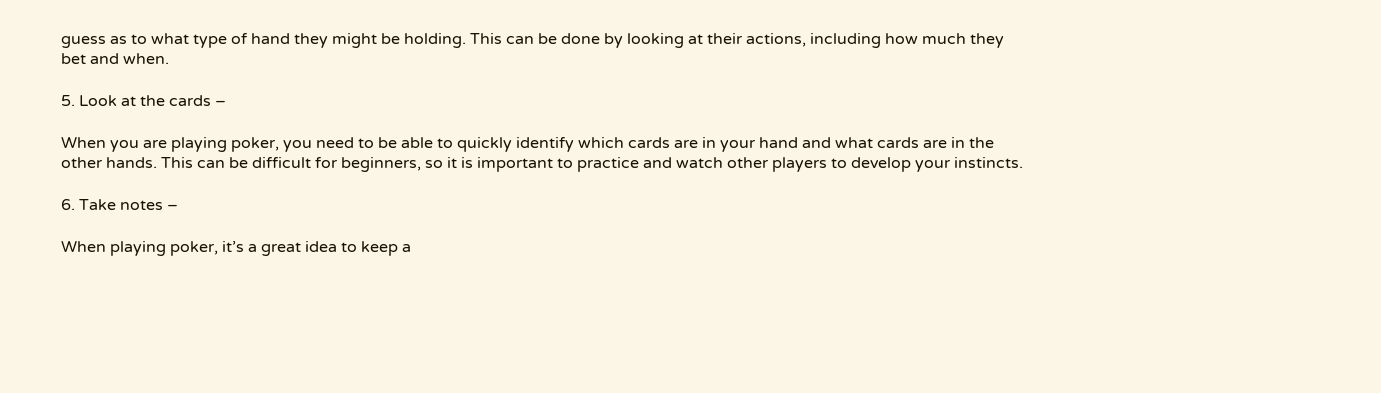guess as to what type of hand they might be holding. This can be done by looking at their actions, including how much they bet and when.

5. Look at the cards –

When you are playing poker, you need to be able to quickly identify which cards are in your hand and what cards are in the other hands. This can be difficult for beginners, so it is important to practice and watch other players to develop your instincts.

6. Take notes –

When playing poker, it’s a great idea to keep a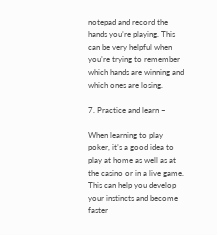notepad and record the hands you’re playing. This can be very helpful when you’re trying to remember which hands are winning and which ones are losing.

7. Practice and learn –

When learning to play poker, it’s a good idea to play at home as well as at the casino or in a live game. This can help you develop your instincts and become faster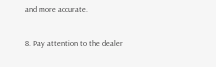and more accurate.

8. Pay attention to the dealer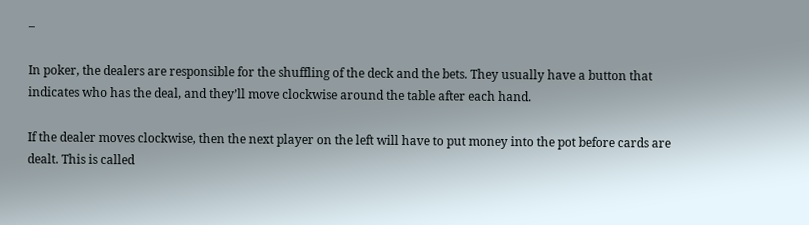–

In poker, the dealers are responsible for the shuffling of the deck and the bets. They usually have a button that indicates who has the deal, and they’ll move clockwise around the table after each hand.

If the dealer moves clockwise, then the next player on the left will have to put money into the pot before cards are dealt. This is called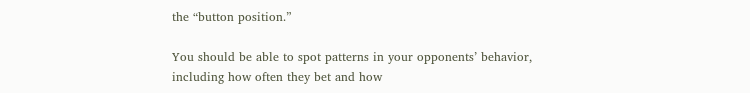the “button position.”

You should be able to spot patterns in your opponents’ behavior, including how often they bet and how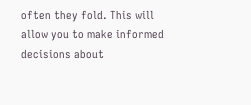often they fold. This will allow you to make informed decisions about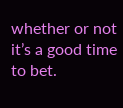whether or not it’s a good time to bet.